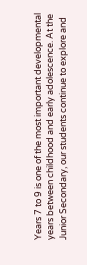Years 7 to 9 is one of the most important developmental years between childhood and early adolescence. At the Junior Secondary, our students continue to explore and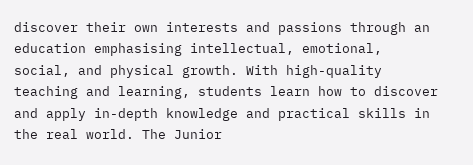discover their own interests and passions through an education emphasising intellectual, emotional, social, and physical growth. With high-quality teaching and learning, students learn how to discover and apply in-depth knowledge and practical skills in the real world. The Junior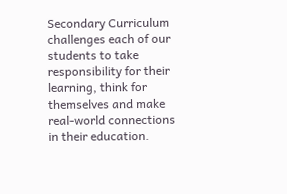Secondary Curriculum challenges each of our students to take responsibility for their learning, think for themselves and make real-world connections in their education.